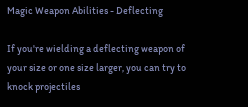Magic Weapon Abilities - Deflecting

If you're wielding a deflecting weapon of your size or one size larger, you can try to knock projectiles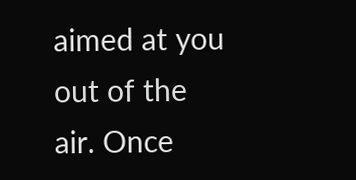aimed at you out of the air. Once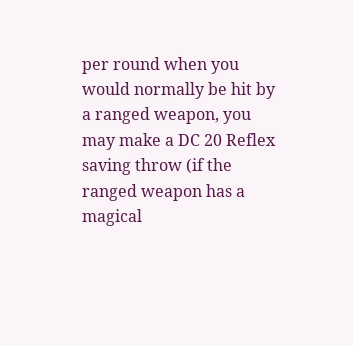per round when you would normally be hit by a ranged weapon, you may make a DC 20 Reflex saving throw (if the ranged weapon has a magical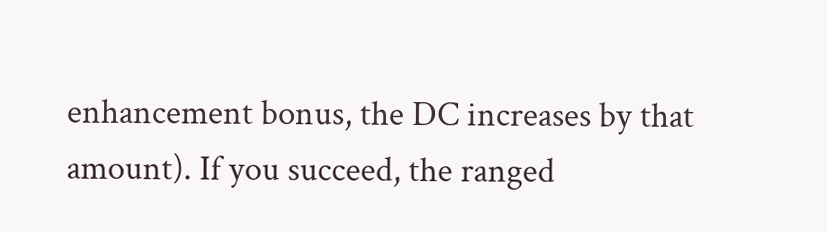enhancement bonus, the DC increases by that amount). If you succeed, the ranged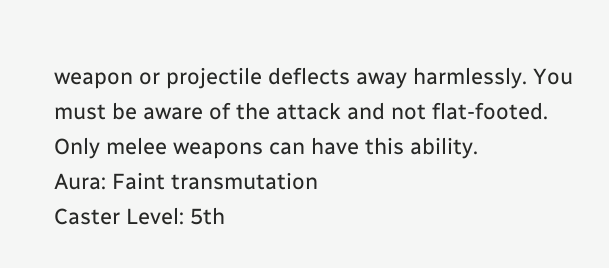weapon or projectile deflects away harmlessly. You must be aware of the attack and not flat-footed. Only melee weapons can have this ability.
Aura: Faint transmutation
Caster Level: 5th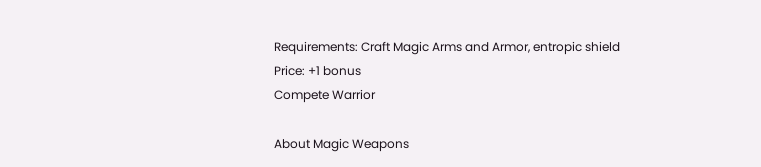Requirements: Craft Magic Arms and Armor, entropic shield
Price: +1 bonus
Compete Warrior

About Magic Weapons